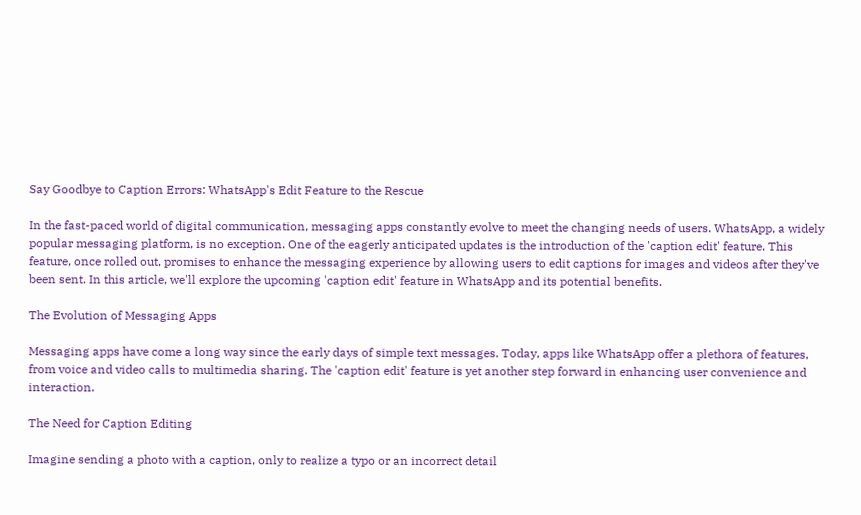Say Goodbye to Caption Errors: WhatsApp's Edit Feature to the Rescue

In the fast-paced world of digital communication, messaging apps constantly evolve to meet the changing needs of users. WhatsApp, a widely popular messaging platform, is no exception. One of the eagerly anticipated updates is the introduction of the 'caption edit' feature. This feature, once rolled out, promises to enhance the messaging experience by allowing users to edit captions for images and videos after they've been sent. In this article, we'll explore the upcoming 'caption edit' feature in WhatsApp and its potential benefits.

The Evolution of Messaging Apps

Messaging apps have come a long way since the early days of simple text messages. Today, apps like WhatsApp offer a plethora of features, from voice and video calls to multimedia sharing. The 'caption edit' feature is yet another step forward in enhancing user convenience and interaction.

The Need for Caption Editing

Imagine sending a photo with a caption, only to realize a typo or an incorrect detail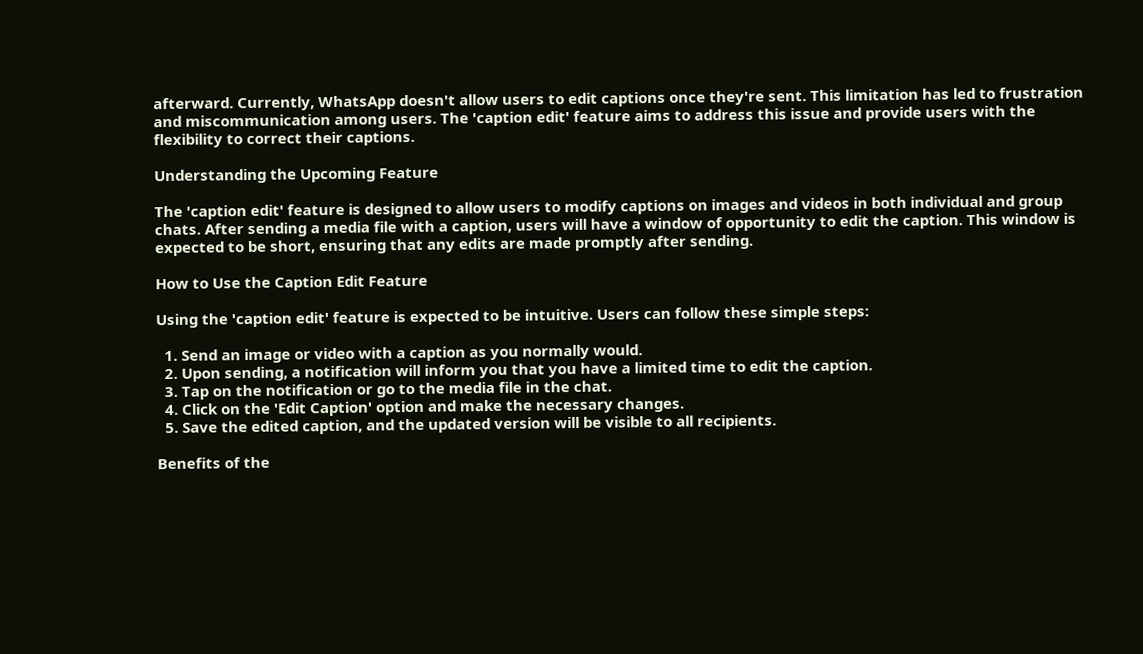afterward. Currently, WhatsApp doesn't allow users to edit captions once they're sent. This limitation has led to frustration and miscommunication among users. The 'caption edit' feature aims to address this issue and provide users with the flexibility to correct their captions.

Understanding the Upcoming Feature

The 'caption edit' feature is designed to allow users to modify captions on images and videos in both individual and group chats. After sending a media file with a caption, users will have a window of opportunity to edit the caption. This window is expected to be short, ensuring that any edits are made promptly after sending.

How to Use the Caption Edit Feature

Using the 'caption edit' feature is expected to be intuitive. Users can follow these simple steps:

  1. Send an image or video with a caption as you normally would.
  2. Upon sending, a notification will inform you that you have a limited time to edit the caption.
  3. Tap on the notification or go to the media file in the chat.
  4. Click on the 'Edit Caption' option and make the necessary changes.
  5. Save the edited caption, and the updated version will be visible to all recipients.

Benefits of the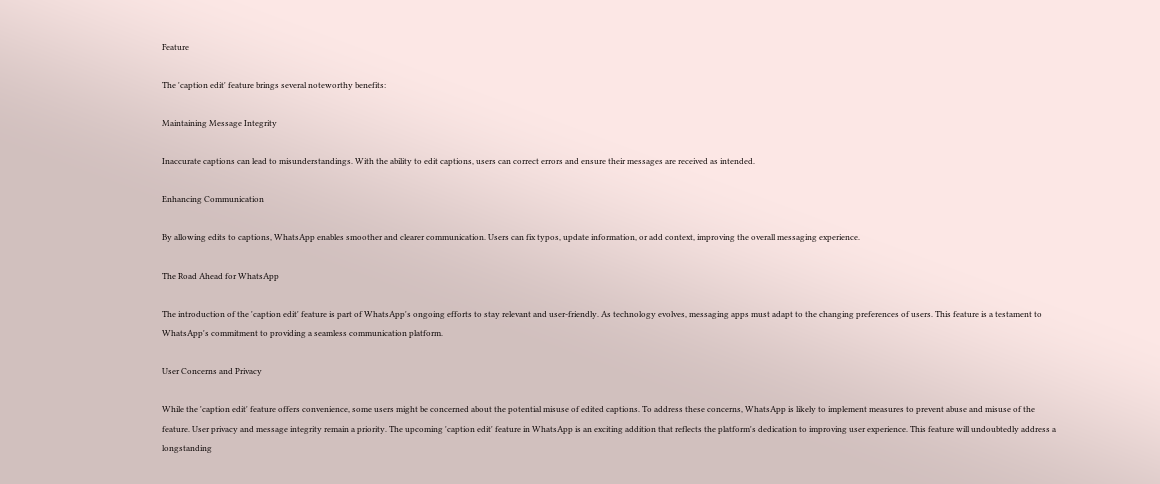Feature

The 'caption edit' feature brings several noteworthy benefits:

Maintaining Message Integrity

Inaccurate captions can lead to misunderstandings. With the ability to edit captions, users can correct errors and ensure their messages are received as intended.

Enhancing Communication

By allowing edits to captions, WhatsApp enables smoother and clearer communication. Users can fix typos, update information, or add context, improving the overall messaging experience.

The Road Ahead for WhatsApp

The introduction of the 'caption edit' feature is part of WhatsApp's ongoing efforts to stay relevant and user-friendly. As technology evolves, messaging apps must adapt to the changing preferences of users. This feature is a testament to WhatsApp's commitment to providing a seamless communication platform.

User Concerns and Privacy

While the 'caption edit' feature offers convenience, some users might be concerned about the potential misuse of edited captions. To address these concerns, WhatsApp is likely to implement measures to prevent abuse and misuse of the feature. User privacy and message integrity remain a priority. The upcoming 'caption edit' feature in WhatsApp is an exciting addition that reflects the platform's dedication to improving user experience. This feature will undoubtedly address a longstanding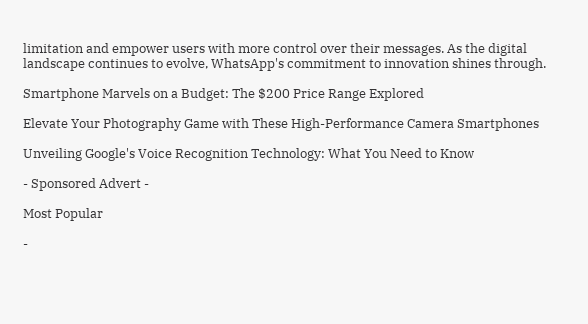limitation and empower users with more control over their messages. As the digital landscape continues to evolve, WhatsApp's commitment to innovation shines through.

Smartphone Marvels on a Budget: The $200 Price Range Explored

Elevate Your Photography Game with These High-Performance Camera Smartphones

Unveiling Google's Voice Recognition Technology: What You Need to Know

- Sponsored Advert -

Most Popular

-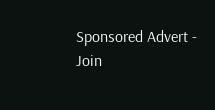Sponsored Advert -
Join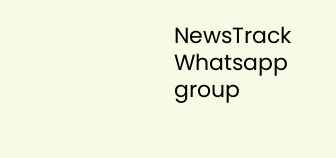NewsTrack Whatsapp group